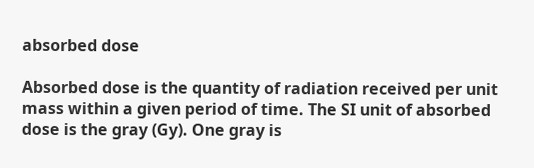absorbed dose

Absorbed dose is the quantity of radiation received per unit mass within a given period of time. The SI unit of absorbed dose is the gray (Gy). One gray is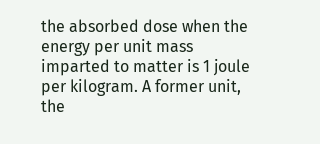the absorbed dose when the energy per unit mass imparted to matter is 1 joule per kilogram. A former unit, the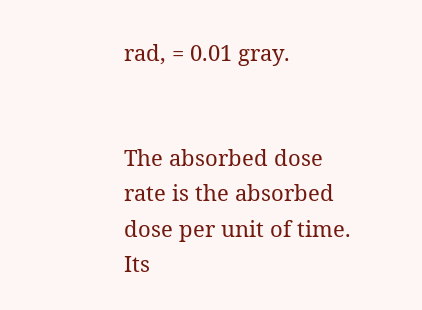rad, = 0.01 gray.


The absorbed dose rate is the absorbed dose per unit of time. Its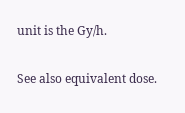unit is the Gy/h.


See also equivalent dose.